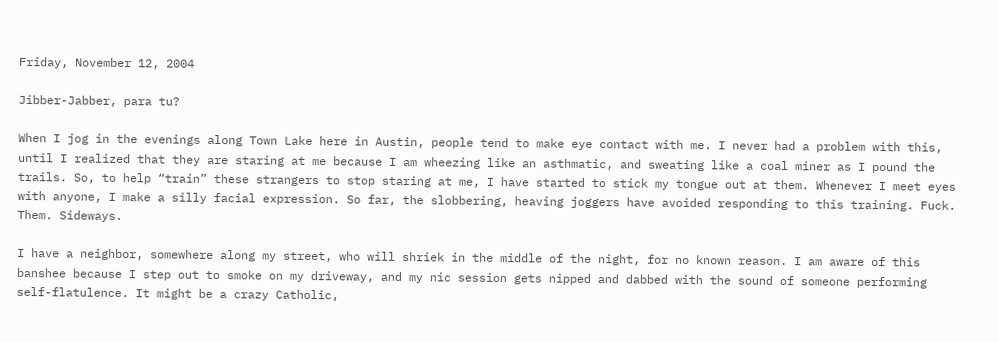Friday, November 12, 2004

Jibber-Jabber, para tu?

When I jog in the evenings along Town Lake here in Austin, people tend to make eye contact with me. I never had a problem with this, until I realized that they are staring at me because I am wheezing like an asthmatic, and sweating like a coal miner as I pound the trails. So, to help “train” these strangers to stop staring at me, I have started to stick my tongue out at them. Whenever I meet eyes with anyone, I make a silly facial expression. So far, the slobbering, heaving joggers have avoided responding to this training. Fuck. Them. Sideways.

I have a neighbor, somewhere along my street, who will shriek in the middle of the night, for no known reason. I am aware of this banshee because I step out to smoke on my driveway, and my nic session gets nipped and dabbed with the sound of someone performing self-flatulence. It might be a crazy Catholic,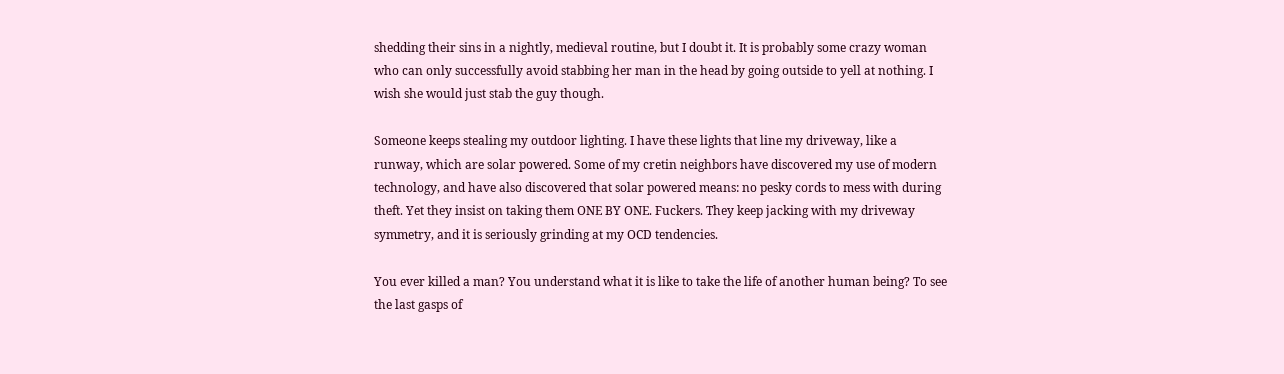shedding their sins in a nightly, medieval routine, but I doubt it. It is probably some crazy woman who can only successfully avoid stabbing her man in the head by going outside to yell at nothing. I wish she would just stab the guy though.

Someone keeps stealing my outdoor lighting. I have these lights that line my driveway, like a runway, which are solar powered. Some of my cretin neighbors have discovered my use of modern technology, and have also discovered that solar powered means: no pesky cords to mess with during theft. Yet they insist on taking them ONE BY ONE. Fuckers. They keep jacking with my driveway symmetry, and it is seriously grinding at my OCD tendencies.

You ever killed a man? You understand what it is like to take the life of another human being? To see the last gasps of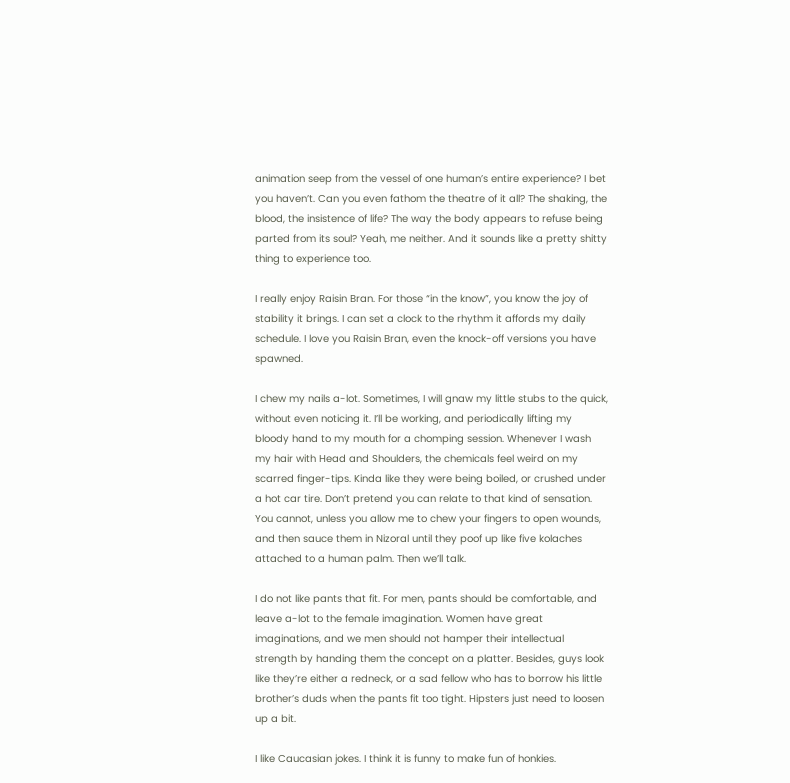animation seep from the vessel of one human’s entire experience? I bet you haven’t. Can you even fathom the theatre of it all? The shaking, the blood, the insistence of life? The way the body appears to refuse being parted from its soul? Yeah, me neither. And it sounds like a pretty shitty thing to experience too.

I really enjoy Raisin Bran. For those “in the know”, you know the joy of stability it brings. I can set a clock to the rhythm it affords my daily schedule. I love you Raisin Bran, even the knock-off versions you have spawned.

I chew my nails a-lot. Sometimes, I will gnaw my little stubs to the quick, without even noticing it. I’ll be working, and periodically lifting my bloody hand to my mouth for a chomping session. Whenever I wash my hair with Head and Shoulders, the chemicals feel weird on my scarred finger-tips. Kinda like they were being boiled, or crushed under a hot car tire. Don’t pretend you can relate to that kind of sensation. You cannot, unless you allow me to chew your fingers to open wounds, and then sauce them in Nizoral until they poof up like five kolaches attached to a human palm. Then we’ll talk.

I do not like pants that fit. For men, pants should be comfortable, and leave a-lot to the female imagination. Women have great imaginations, and we men should not hamper their intellectual strength by handing them the concept on a platter. Besides, guys look like they’re either a redneck, or a sad fellow who has to borrow his little brother’s duds when the pants fit too tight. Hipsters just need to loosen up a bit.

I like Caucasian jokes. I think it is funny to make fun of honkies.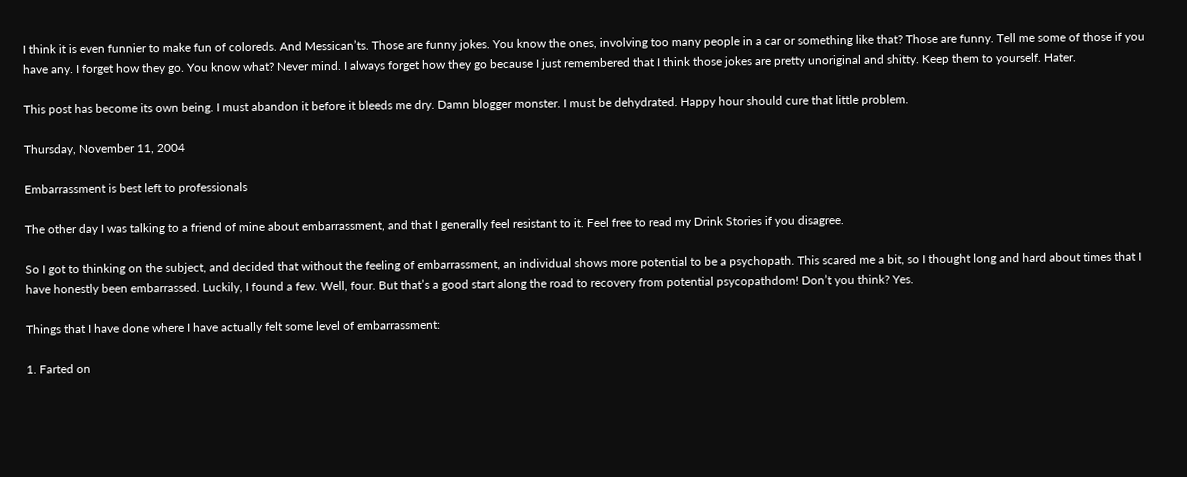I think it is even funnier to make fun of coloreds. And Messican’ts. Those are funny jokes. You know the ones, involving too many people in a car or something like that? Those are funny. Tell me some of those if you have any. I forget how they go. You know what? Never mind. I always forget how they go because I just remembered that I think those jokes are pretty unoriginal and shitty. Keep them to yourself. Hater.

This post has become its own being. I must abandon it before it bleeds me dry. Damn blogger monster. I must be dehydrated. Happy hour should cure that little problem.

Thursday, November 11, 2004

Embarrassment is best left to professionals

The other day I was talking to a friend of mine about embarrassment, and that I generally feel resistant to it. Feel free to read my Drink Stories if you disagree.

So I got to thinking on the subject, and decided that without the feeling of embarrassment, an individual shows more potential to be a psychopath. This scared me a bit, so I thought long and hard about times that I have honestly been embarrassed. Luckily, I found a few. Well, four. But that’s a good start along the road to recovery from potential psycopathdom! Don’t you think? Yes.

Things that I have done where I have actually felt some level of embarrassment:

1. Farted on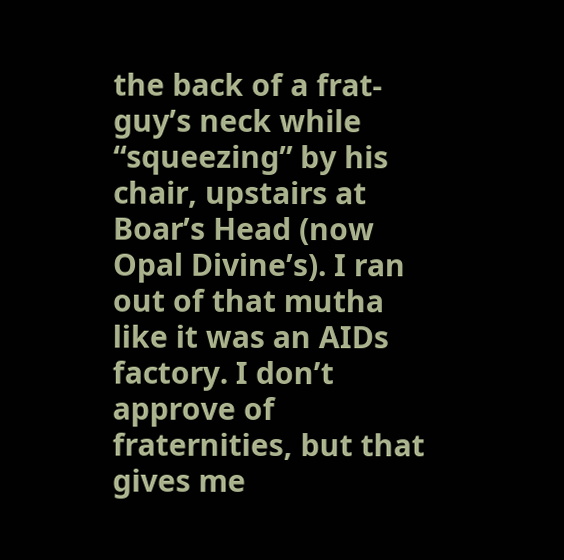the back of a frat-guy’s neck while “squeezing” by his chair, upstairs at Boar’s Head (now Opal Divine’s). I ran out of that mutha like it was an AIDs factory. I don’t approve of fraternities, but that gives me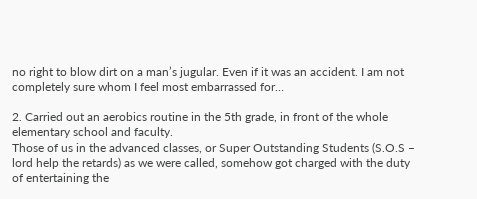no right to blow dirt on a man’s jugular. Even if it was an accident. I am not completely sure whom I feel most embarrassed for…

2. Carried out an aerobics routine in the 5th grade, in front of the whole elementary school and faculty.
Those of us in the advanced classes, or Super Outstanding Students (S.O.S – lord help the retards) as we were called, somehow got charged with the duty of entertaining the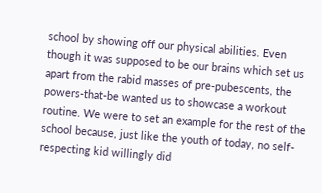school by showing off our physical abilities. Even though it was supposed to be our brains which set us apart from the rabid masses of pre-pubescents, the powers-that-be wanted us to showcase a workout routine. We were to set an example for the rest of the school because, just like the youth of today, no self-respecting kid willingly did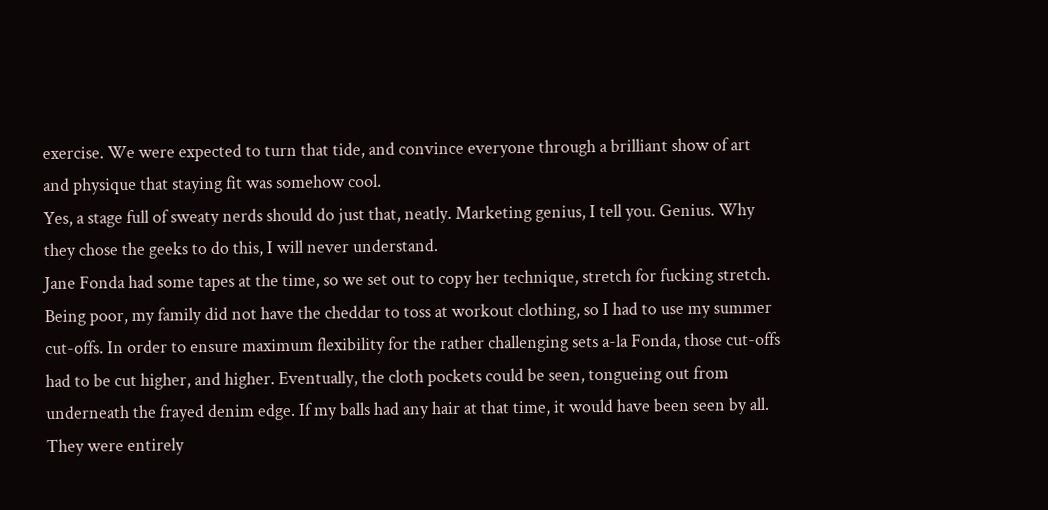exercise. We were expected to turn that tide, and convince everyone through a brilliant show of art and physique that staying fit was somehow cool.
Yes, a stage full of sweaty nerds should do just that, neatly. Marketing genius, I tell you. Genius. Why they chose the geeks to do this, I will never understand.
Jane Fonda had some tapes at the time, so we set out to copy her technique, stretch for fucking stretch. Being poor, my family did not have the cheddar to toss at workout clothing, so I had to use my summer cut-offs. In order to ensure maximum flexibility for the rather challenging sets a-la Fonda, those cut-offs had to be cut higher, and higher. Eventually, the cloth pockets could be seen, tongueing out from underneath the frayed denim edge. If my balls had any hair at that time, it would have been seen by all. They were entirely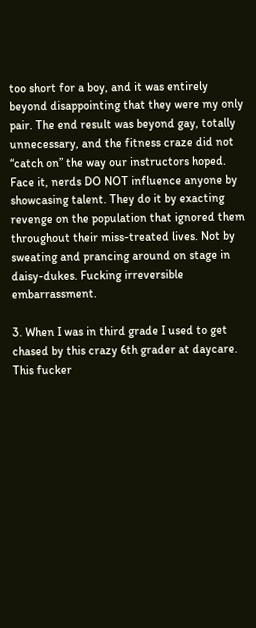too short for a boy, and it was entirely beyond disappointing that they were my only pair. The end result was beyond gay, totally unnecessary, and the fitness craze did not “catch on” the way our instructors hoped. Face it, nerds DO NOT influence anyone by showcasing talent. They do it by exacting revenge on the population that ignored them throughout their miss-treated lives. Not by sweating and prancing around on stage in daisy-dukes. Fucking irreversible embarrassment.

3. When I was in third grade I used to get chased by this crazy 6th grader at daycare. This fucker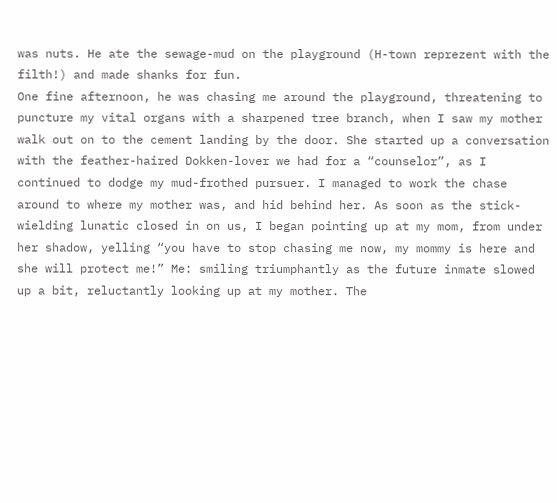was nuts. He ate the sewage-mud on the playground (H-town reprezent with the filth!) and made shanks for fun.
One fine afternoon, he was chasing me around the playground, threatening to puncture my vital organs with a sharpened tree branch, when I saw my mother walk out on to the cement landing by the door. She started up a conversation with the feather-haired Dokken-lover we had for a “counselor”, as I continued to dodge my mud-frothed pursuer. I managed to work the chase around to where my mother was, and hid behind her. As soon as the stick-wielding lunatic closed in on us, I began pointing up at my mom, from under her shadow, yelling “you have to stop chasing me now, my mommy is here and she will protect me!” Me: smiling triumphantly as the future inmate slowed up a bit, reluctantly looking up at my mother. The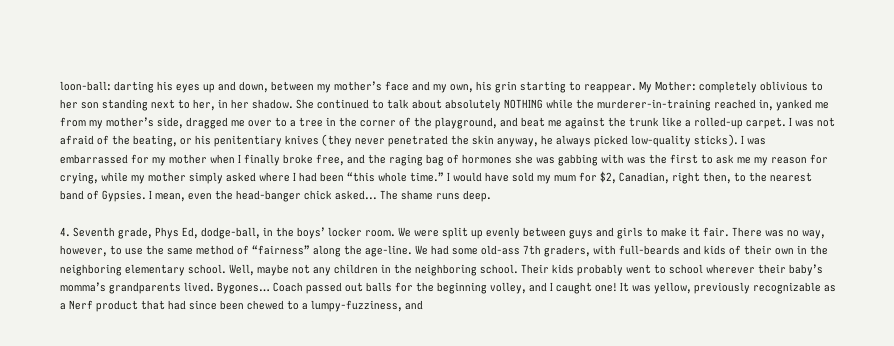loon-ball: darting his eyes up and down, between my mother’s face and my own, his grin starting to reappear. My Mother: completely oblivious to her son standing next to her, in her shadow. She continued to talk about absolutely NOTHING while the murderer-in-training reached in, yanked me from my mother’s side, dragged me over to a tree in the corner of the playground, and beat me against the trunk like a rolled-up carpet. I was not afraid of the beating, or his penitentiary knives (they never penetrated the skin anyway, he always picked low-quality sticks). I was embarrassed for my mother when I finally broke free, and the raging bag of hormones she was gabbing with was the first to ask me my reason for crying, while my mother simply asked where I had been “this whole time.” I would have sold my mum for $2, Canadian, right then, to the nearest band of Gypsies. I mean, even the head-banger chick asked... The shame runs deep.

4. Seventh grade, Phys Ed, dodge-ball, in the boys’ locker room. We were split up evenly between guys and girls to make it fair. There was no way, however, to use the same method of “fairness” along the age-line. We had some old-ass 7th graders, with full-beards and kids of their own in the neighboring elementary school. Well, maybe not any children in the neighboring school. Their kids probably went to school wherever their baby’s momma’s grandparents lived. Bygones… Coach passed out balls for the beginning volley, and I caught one! It was yellow, previously recognizable as a Nerf product that had since been chewed to a lumpy-fuzziness, and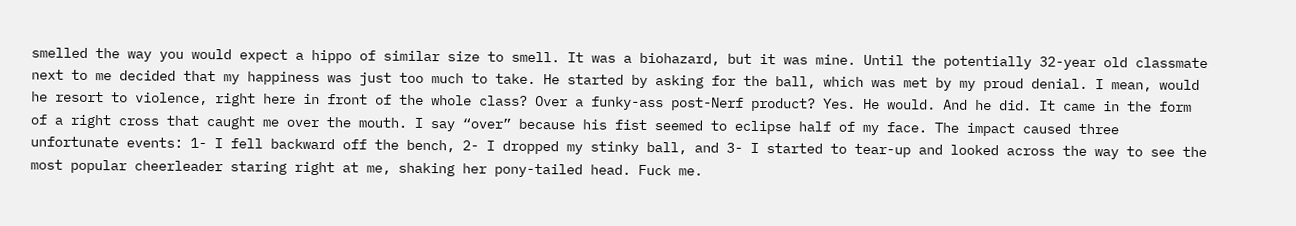smelled the way you would expect a hippo of similar size to smell. It was a biohazard, but it was mine. Until the potentially 32-year old classmate next to me decided that my happiness was just too much to take. He started by asking for the ball, which was met by my proud denial. I mean, would he resort to violence, right here in front of the whole class? Over a funky-ass post-Nerf product? Yes. He would. And he did. It came in the form of a right cross that caught me over the mouth. I say “over” because his fist seemed to eclipse half of my face. The impact caused three unfortunate events: 1- I fell backward off the bench, 2- I dropped my stinky ball, and 3- I started to tear-up and looked across the way to see the most popular cheerleader staring right at me, shaking her pony-tailed head. Fuck me.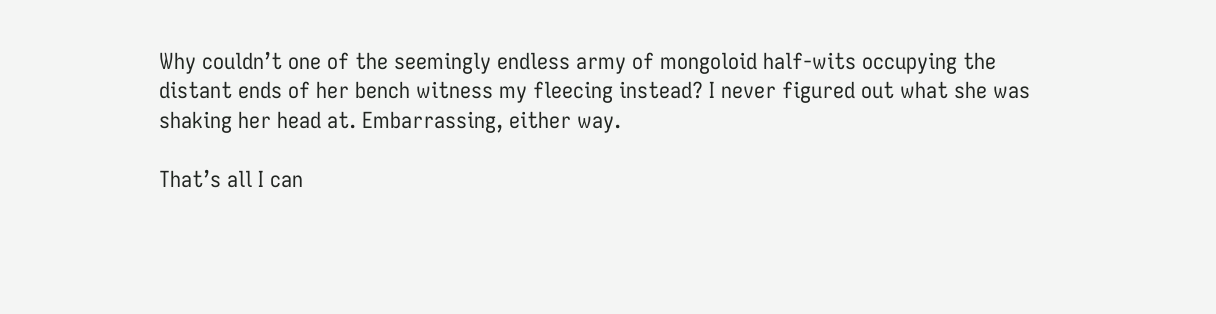Why couldn’t one of the seemingly endless army of mongoloid half-wits occupying the distant ends of her bench witness my fleecing instead? I never figured out what she was shaking her head at. Embarrassing, either way.

That’s all I can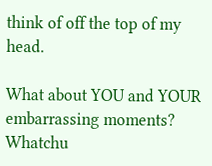think of off the top of my head.

What about YOU and YOUR embarrassing moments? Whatchu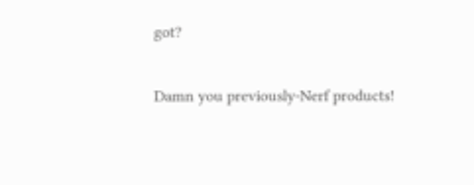got?

Damn you previously-Nerf products!